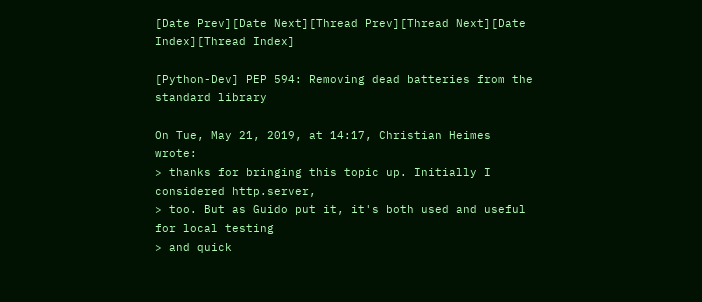[Date Prev][Date Next][Thread Prev][Thread Next][Date Index][Thread Index]

[Python-Dev] PEP 594: Removing dead batteries from the standard library

On Tue, May 21, 2019, at 14:17, Christian Heimes wrote:
> thanks for bringing this topic up. Initially I considered http.server,
> too. But as Guido put it, it's both used and useful for local testing
> and quick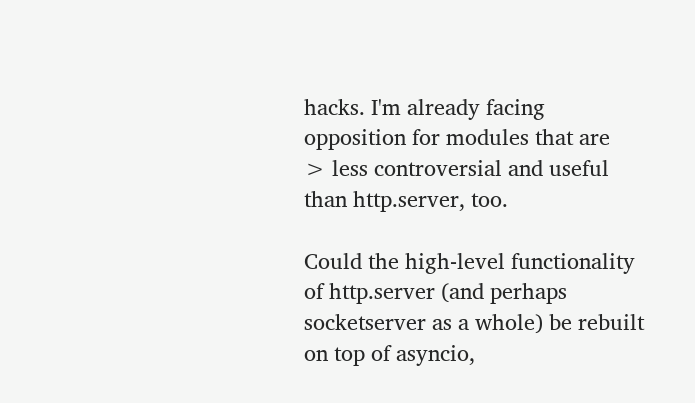hacks. I'm already facing opposition for modules that are
> less controversial and useful than http.server, too.

Could the high-level functionality of http.server (and perhaps socketserver as a whole) be rebuilt on top of asyncio,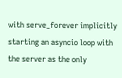with serve_forever implicitly starting an asyncio loop with the server as the only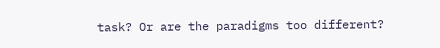task? Or are the paradigms too different?